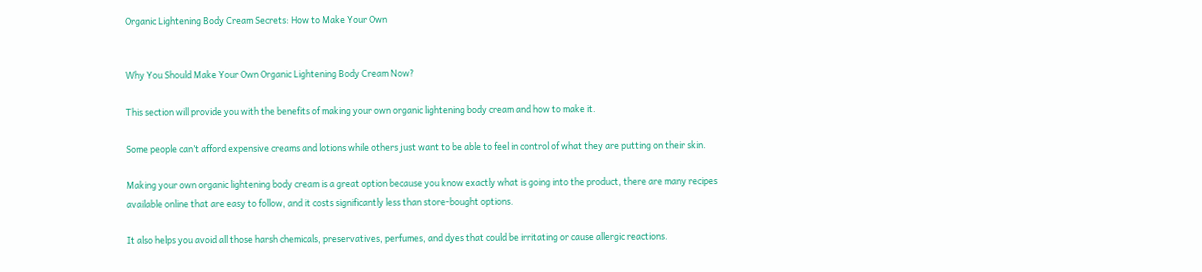Organic Lightening Body Cream Secrets: How to Make Your Own


Why You Should Make Your Own Organic Lightening Body Cream Now?

This section will provide you with the benefits of making your own organic lightening body cream and how to make it.

Some people can’t afford expensive creams and lotions while others just want to be able to feel in control of what they are putting on their skin.

Making your own organic lightening body cream is a great option because you know exactly what is going into the product, there are many recipes available online that are easy to follow, and it costs significantly less than store-bought options.

It also helps you avoid all those harsh chemicals, preservatives, perfumes, and dyes that could be irritating or cause allergic reactions.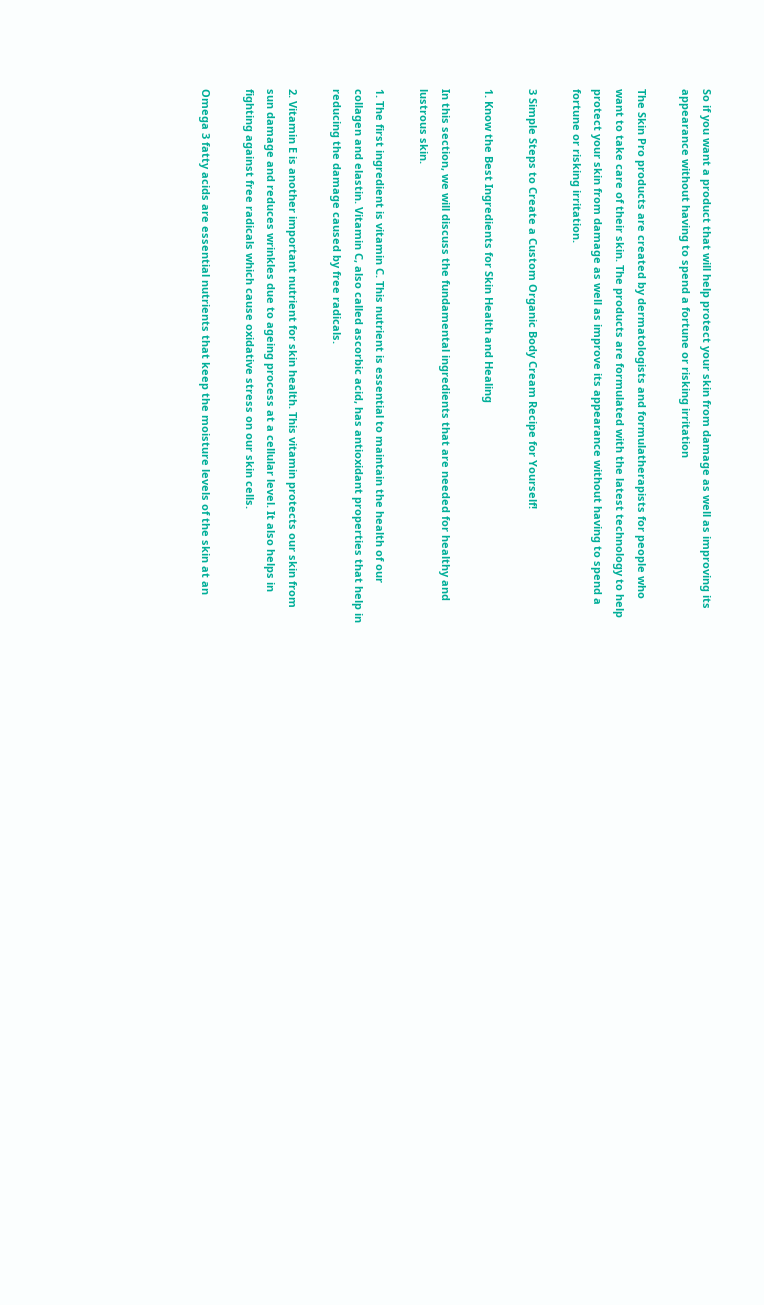So if you want a product that will help protect your skin from damage as well as improving its appearance without having to spend a fortune or risking irritation

The Skin Pro products are created by dermatologists and formulatherapists for people who want to take care of their skin. The products are formulated with the latest technology to help protect your skin from damage as well as improve its appearance without having to spend a fortune or risking irritation.

3 Simple Steps to Create a Custom Organic Body Cream Recipe for Yourself!

1. Know the Best Ingredients for Skin Health and Healing

In this section, we will discuss the fundamental ingredients that are needed for healthy and lustrous skin.

1. The first ingredient is vitamin C. This nutrient is essential to maintain the health of our collagen and elastin. Vitamin C, also called ascorbic acid, has antioxidant properties that help in reducing the damage caused by free radicals.

2. Vitamin E is another important nutrient for skin health. This vitamin protects our skin from sun damage and reduces wrinkles due to ageing process at a cellular level. It also helps in fighting against free radicals which cause oxidative stress on our skin cells.

Omega 3 fatty acids are essential nutrients that keep the moisture levels of the skin at an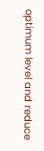optimum level and reduce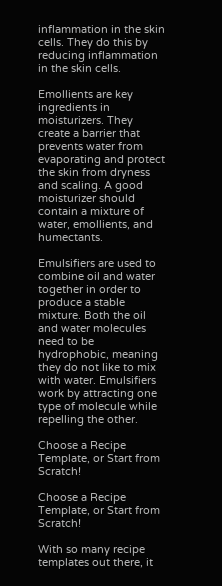inflammation in the skin cells. They do this by reducing inflammation in the skin cells.

Emollients are key ingredients in moisturizers. They create a barrier that prevents water from evaporating and protect the skin from dryness and scaling. A good moisturizer should contain a mixture of water, emollients, and humectants.

Emulsifiers are used to combine oil and water together in order to produce a stable mixture. Both the oil and water molecules need to be hydrophobic, meaning they do not like to mix with water. Emulsifiers work by attracting one type of molecule while repelling the other.

Choose a Recipe Template, or Start from Scratch!

Choose a Recipe Template, or Start from Scratch!

With so many recipe templates out there, it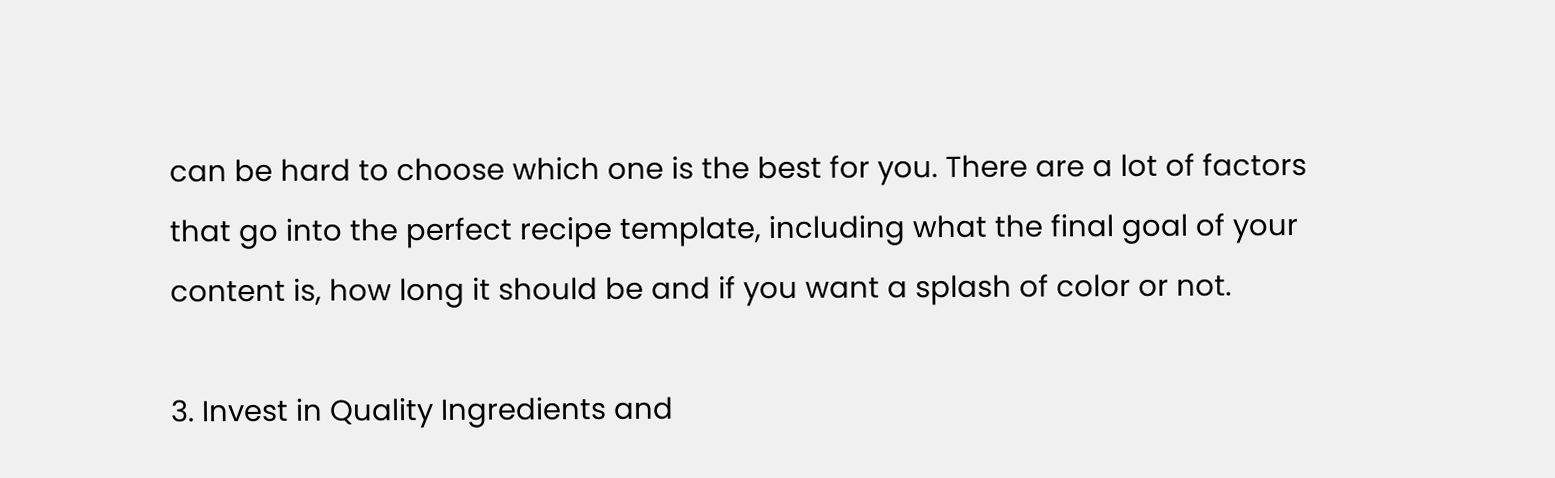can be hard to choose which one is the best for you. There are a lot of factors that go into the perfect recipe template, including what the final goal of your content is, how long it should be and if you want a splash of color or not.

3. Invest in Quality Ingredients and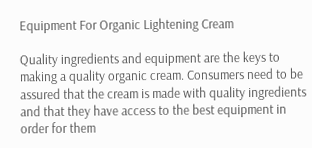Equipment For Organic Lightening Cream

Quality ingredients and equipment are the keys to making a quality organic cream. Consumers need to be assured that the cream is made with quality ingredients and that they have access to the best equipment in order for them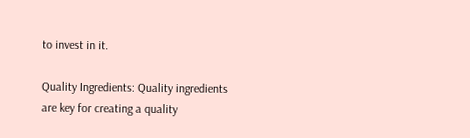to invest in it.

Quality Ingredients: Quality ingredients are key for creating a quality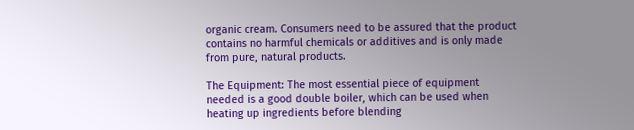organic cream. Consumers need to be assured that the product contains no harmful chemicals or additives and is only made from pure, natural products.

The Equipment: The most essential piece of equipment needed is a good double boiler, which can be used when heating up ingredients before blending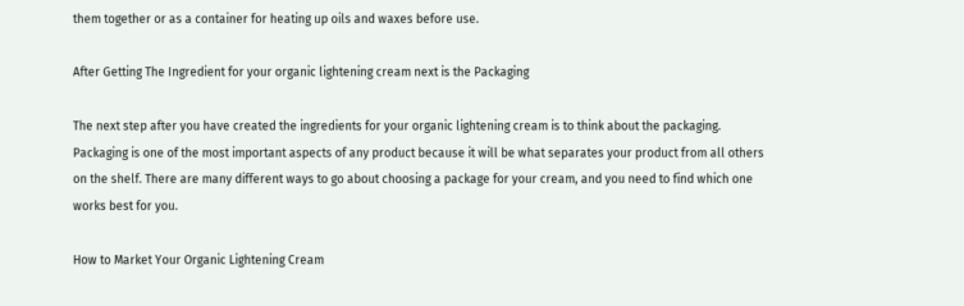them together or as a container for heating up oils and waxes before use.

After Getting The Ingredient for your organic lightening cream next is the Packaging

The next step after you have created the ingredients for your organic lightening cream is to think about the packaging. Packaging is one of the most important aspects of any product because it will be what separates your product from all others on the shelf. There are many different ways to go about choosing a package for your cream, and you need to find which one works best for you.

How to Market Your Organic Lightening Cream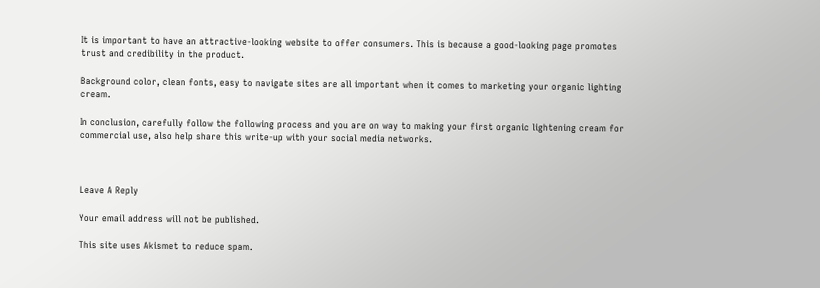It is important to have an attractive-looking website to offer consumers. This is because a good-looking page promotes trust and credibility in the product.

Background color, clean fonts, easy to navigate sites are all important when it comes to marketing your organic lighting cream.

In conclusion, carefully follow the following process and you are on way to making your first organic lightening cream for commercial use, also help share this write-up with your social media networks.



Leave A Reply

Your email address will not be published.

This site uses Akismet to reduce spam.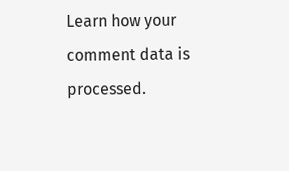Learn how your comment data is processed.